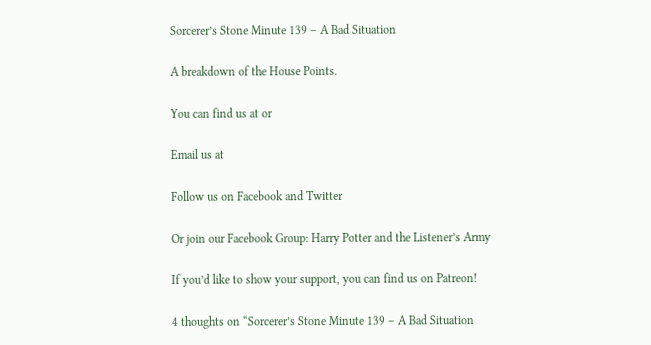Sorcerer’s Stone Minute 139 – A Bad Situation

A breakdown of the House Points.

You can find us at or

Email us at

Follow us on Facebook and Twitter

Or join our Facebook Group: Harry Potter and the Listener’s Army

If you’d like to show your support, you can find us on Patreon!

4 thoughts on “Sorcerer’s Stone Minute 139 – A Bad Situation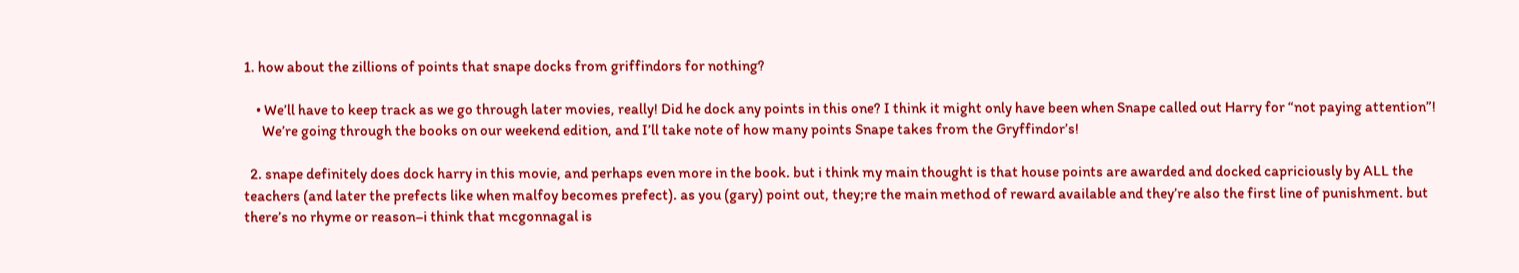1. how about the zillions of points that snape docks from griffindors for nothing?

    • We’ll have to keep track as we go through later movies, really! Did he dock any points in this one? I think it might only have been when Snape called out Harry for “not paying attention”!
      We’re going through the books on our weekend edition, and I’ll take note of how many points Snape takes from the Gryffindor’s!

  2. snape definitely does dock harry in this movie, and perhaps even more in the book. but i think my main thought is that house points are awarded and docked capriciously by ALL the teachers (and later the prefects like when malfoy becomes prefect). as you (gary) point out, they;re the main method of reward available and they’re also the first line of punishment. but there’s no rhyme or reason–i think that mcgonnagal is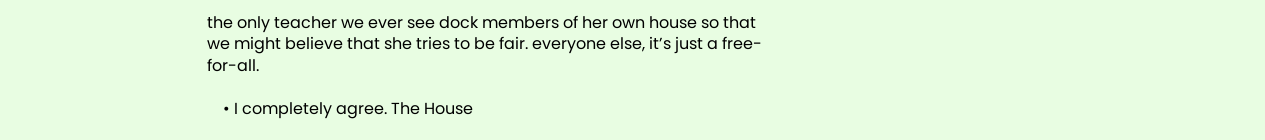the only teacher we ever see dock members of her own house so that we might believe that she tries to be fair. everyone else, it’s just a free-for-all.

    • I completely agree. The House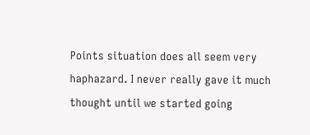Points situation does all seem very haphazard. I never really gave it much thought until we started going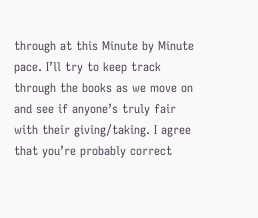through at this Minute by Minute pace. I’ll try to keep track through the books as we move on and see if anyone’s truly fair with their giving/taking. I agree that you’re probably correct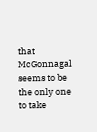that McGonnagal seems to be the only one to take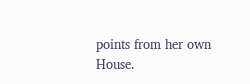points from her own House.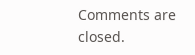Comments are closed.